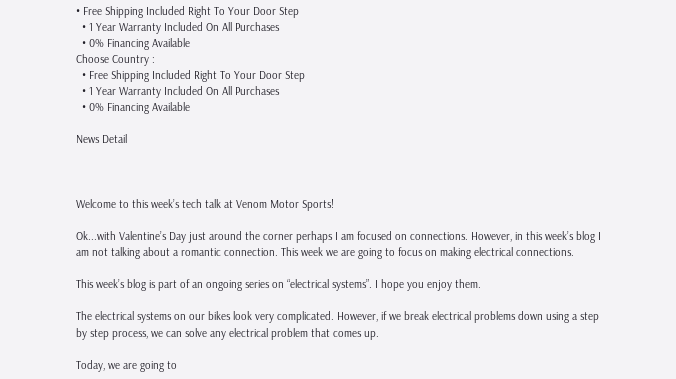• Free Shipping Included Right To Your Door Step
  • 1 Year Warranty Included On All Purchases
  • 0% Financing Available
Choose Country :
  • Free Shipping Included Right To Your Door Step
  • 1 Year Warranty Included On All Purchases
  • 0% Financing Available

News Detail



Welcome to this week’s tech talk at Venom Motor Sports!

Ok...with Valentine’s Day just around the corner perhaps I am focused on connections. However, in this week’s blog I am not talking about a romantic connection. This week we are going to focus on making electrical connections.

This week’s blog is part of an ongoing series on “electrical systems”. I hope you enjoy them.

The electrical systems on our bikes look very complicated. However, if we break electrical problems down using a step by step process, we can solve any electrical problem that comes up.

Today, we are going to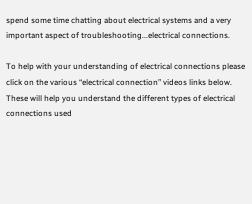spend some time chatting about electrical systems and a very important aspect of troubleshooting...electrical connections.

To help with your understanding of electrical connections please click on the various “electrical connection” videos links below. These will help you understand the different types of electrical connections used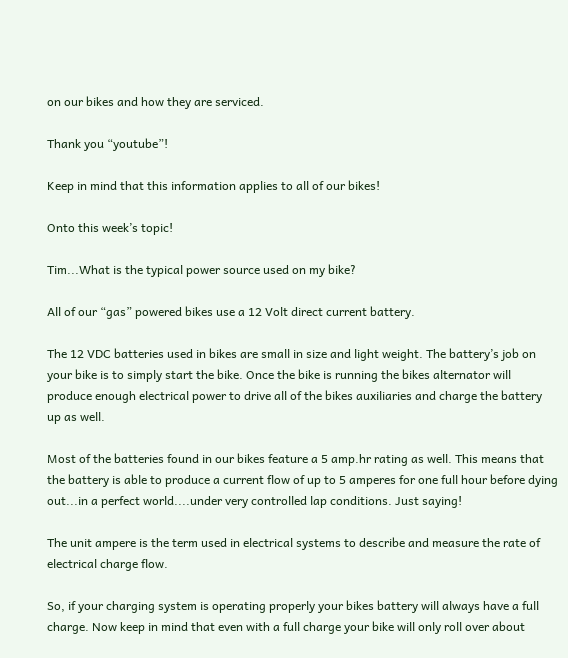on our bikes and how they are serviced.

Thank you “youtube”!

Keep in mind that this information applies to all of our bikes!

Onto this week’s topic!

Tim...What is the typical power source used on my bike?

All of our “gas” powered bikes use a 12 Volt direct current battery.

The 12 VDC batteries used in bikes are small in size and light weight. The battery’s job on your bike is to simply start the bike. Once the bike is running the bikes alternator will produce enough electrical power to drive all of the bikes auxiliaries and charge the battery up as well.

Most of the batteries found in our bikes feature a 5 amp.hr rating as well. This means that the battery is able to produce a current flow of up to 5 amperes for one full hour before dying out...in a perfect world....under very controlled lap conditions. Just saying!

The unit ampere is the term used in electrical systems to describe and measure the rate of electrical charge flow.

So, if your charging system is operating properly your bikes battery will always have a full charge. Now keep in mind that even with a full charge your bike will only roll over about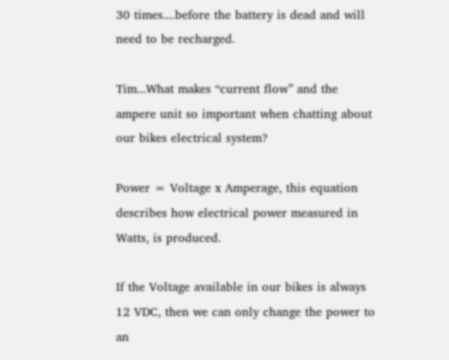30 times....before the battery is dead and will need to be recharged.

Tim...What makes “current flow” and the ampere unit so important when chatting about our bikes electrical system?

Power = Voltage x Amperage, this equation describes how electrical power measured in Watts, is produced.

If the Voltage available in our bikes is always 12 VDC, then we can only change the power to an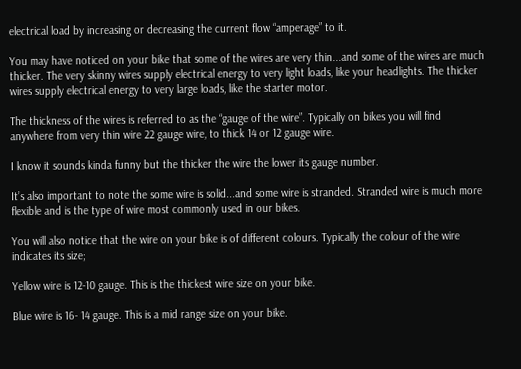electrical load by increasing or decreasing the current flow “amperage” to it.

You may have noticed on your bike that some of the wires are very thin...and some of the wires are much thicker. The very skinny wires supply electrical energy to very light loads, like your headlights. The thicker wires supply electrical energy to very large loads, like the starter motor.

The thickness of the wires is referred to as the “gauge of the wire”. Typically on bikes you will find anywhere from very thin wire 22 gauge wire, to thick 14 or 12 gauge wire.

I know it sounds kinda funny but the thicker the wire the lower its gauge number.

It’s also important to note the some wire is solid...and some wire is stranded. Stranded wire is much more flexible and is the type of wire most commonly used in our bikes.

You will also notice that the wire on your bike is of different colours. Typically the colour of the wire indicates its size;

Yellow wire is 12-10 gauge. This is the thickest wire size on your bike.

Blue wire is 16- 14 gauge. This is a mid range size on your bike.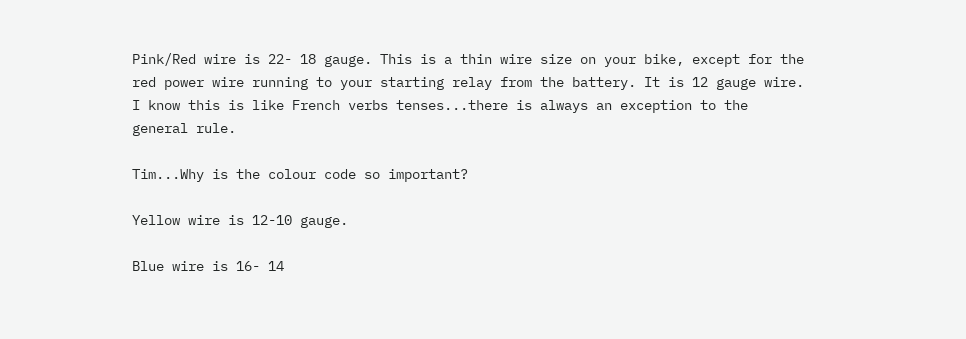Pink/Red wire is 22- 18 gauge. This is a thin wire size on your bike, except for the red power wire running to your starting relay from the battery. It is 12 gauge wire. I know this is like French verbs tenses...there is always an exception to the general rule.

Tim...Why is the colour code so important?

Yellow wire is 12-10 gauge.

Blue wire is 16- 14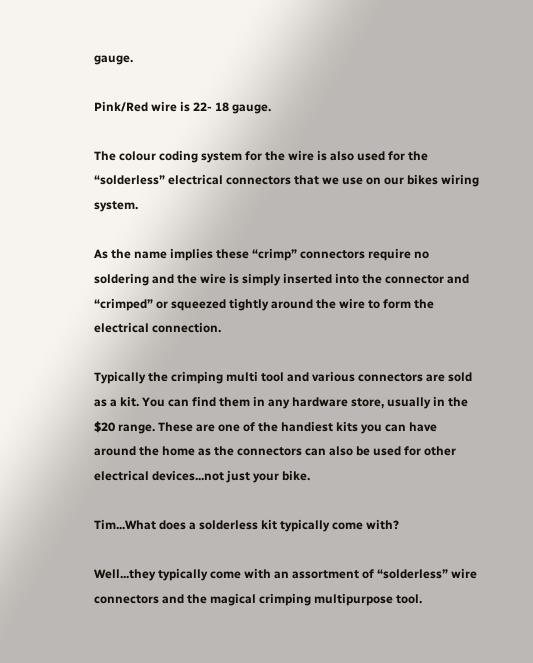gauge.

Pink/Red wire is 22- 18 gauge.

The colour coding system for the wire is also used for the “solderless” electrical connectors that we use on our bikes wiring system.

As the name implies these “crimp” connectors require no soldering and the wire is simply inserted into the connector and “crimped” or squeezed tightly around the wire to form the electrical connection.

Typically the crimping multi tool and various connectors are sold as a kit. You can find them in any hardware store, usually in the $20 range. These are one of the handiest kits you can have around the home as the connectors can also be used for other electrical devices...not just your bike.

Tim...What does a solderless kit typically come with?

Well...they typically come with an assortment of “solderless” wire connectors and the magical crimping multipurpose tool.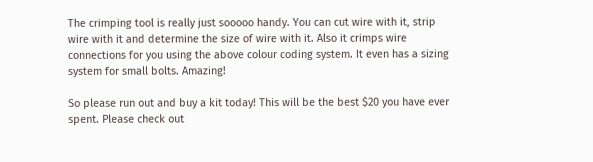The crimping tool is really just sooooo handy. You can cut wire with it, strip wire with it and determine the size of wire with it. Also it crimps wire connections for you using the above colour coding system. It even has a sizing system for small bolts. Amazing!

So please run out and buy a kit today! This will be the best $20 you have ever spent. Please check out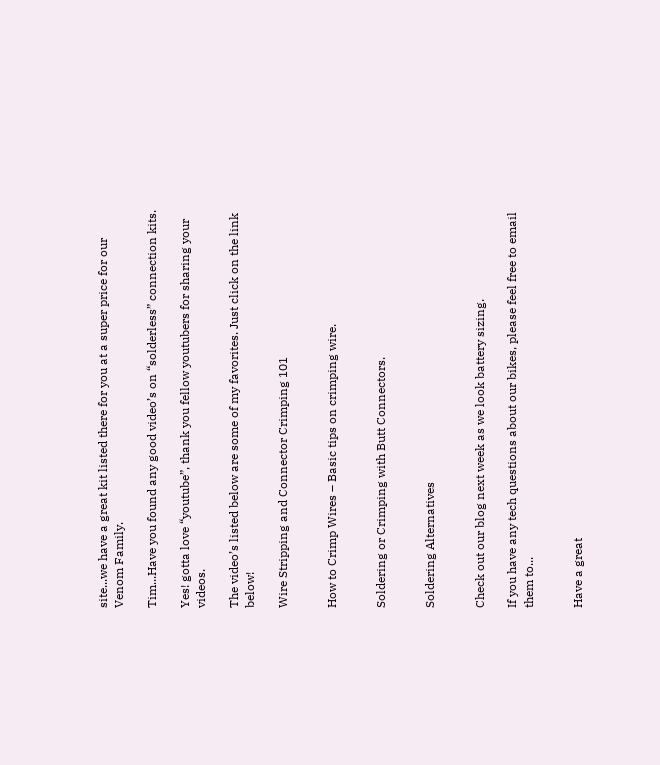site...we have a great kit listed there for you at a super price for our Venom Family.

Tim...Have you found any good video’s on “solderless” connection kits.

Yes! gotta love “youtube”, thank you fellow youtubers for sharing your videos.

The video’s listed below are some of my favorites. Just click on the link below!

Wire Stripping and Connector Crimping 101


How to Crimp Wires – Basic tips on crimping wire.


Soldering or Crimping with Butt Connectors.


Soldering Alternatives


Check out our blog next week as we look battery sizing.

If you have any tech questions about our bikes, please feel free to email them to...


Have a great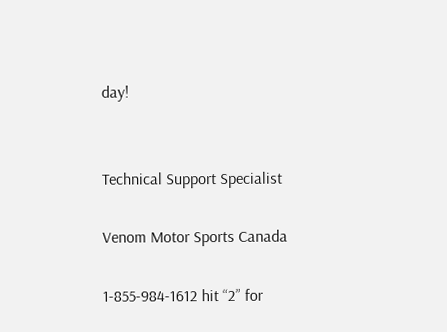day!


Technical Support Specialist

Venom Motor Sports Canada

1-855-984-1612 hit “2” for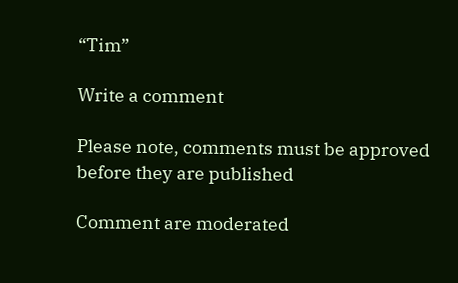“Tim”

Write a comment

Please note, comments must be approved before they are published

Comment are moderated